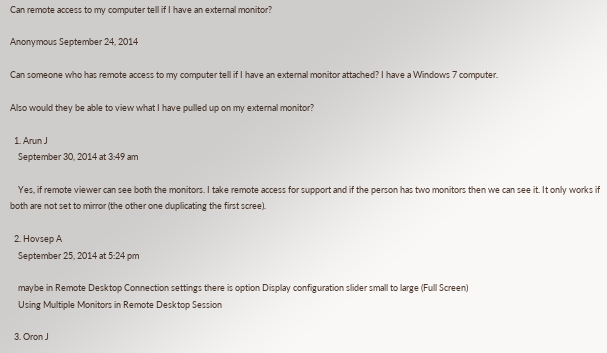Can remote access to my computer tell if I have an external monitor?

Anonymous September 24, 2014

Can someone who has remote access to my computer tell if I have an external monitor attached? I have a Windows 7 computer.

Also would they be able to view what I have pulled up on my external monitor?

  1. Arun J
    September 30, 2014 at 3:49 am

    Yes, if remote viewer can see both the monitors. I take remote access for support and if the person has two monitors then we can see it. It only works if both are not set to mirror (the other one duplicating the first scree).

  2. Hovsep A
    September 25, 2014 at 5:24 pm

    maybe in Remote Desktop Connection settings there is option Display configuration slider small to large (Full Screen)
    Using Multiple Monitors in Remote Desktop Session

  3. Oron J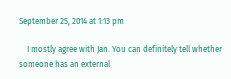September 25, 2014 at 1:13 pm

    I mostly agree with Jan. You can definitely tell whether someone has an external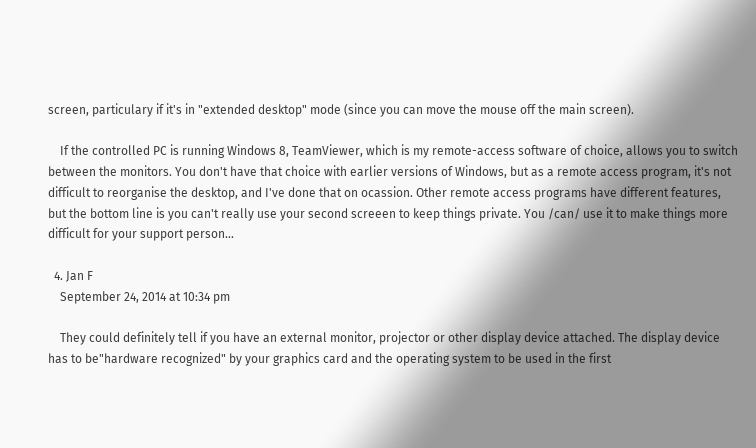screen, particulary if it's in "extended desktop" mode (since you can move the mouse off the main screen).

    If the controlled PC is running Windows 8, TeamViewer, which is my remote-access software of choice, allows you to switch between the monitors. You don't have that choice with earlier versions of Windows, but as a remote access program, it's not difficult to reorganise the desktop, and I've done that on ocassion. Other remote access programs have different features, but the bottom line is you can't really use your second screeen to keep things private. You /can/ use it to make things more difficult for your support person...

  4. Jan F
    September 24, 2014 at 10:34 pm

    They could definitely tell if you have an external monitor, projector or other display device attached. The display device has to be"hardware recognized" by your graphics card and the operating system to be used in the first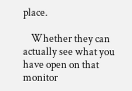place.

    Whether they can actually see what you have open on that monitor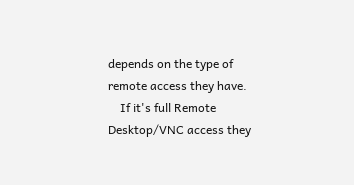depends on the type of remote access they have.
    If it's full Remote Desktop/VNC access they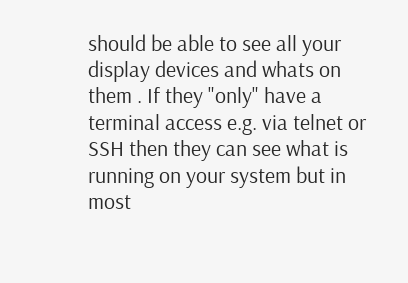should be able to see all your display devices and whats on them . If they "only" have a terminal access e.g. via telnet or SSH then they can see what is running on your system but in most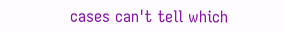cases can't tell which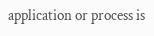application or process is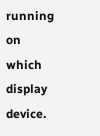running on which display device.